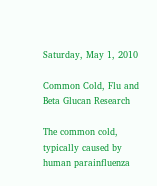Saturday, May 1, 2010

Common Cold, Flu and Beta Glucan Research

The common cold, typically caused by human parainfluenza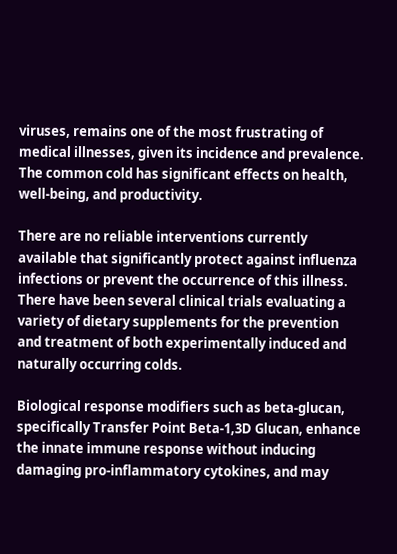viruses, remains one of the most frustrating of medical illnesses, given its incidence and prevalence. The common cold has significant effects on health, well-being, and productivity.

There are no reliable interventions currently available that significantly protect against influenza infections or prevent the occurrence of this illness. There have been several clinical trials evaluating a variety of dietary supplements for the prevention and treatment of both experimentally induced and naturally occurring colds.

Biological response modifiers such as beta-glucan, specifically Transfer Point Beta-1,3D Glucan, enhance the innate immune response without inducing damaging pro-inflammatory cytokines, and may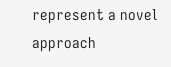represent a novel approach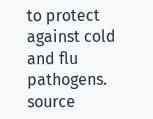to protect against cold and flu pathogens. source